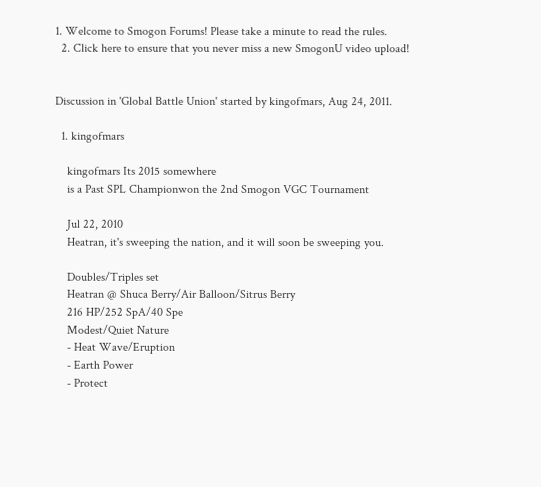1. Welcome to Smogon Forums! Please take a minute to read the rules.
  2. Click here to ensure that you never miss a new SmogonU video upload!


Discussion in 'Global Battle Union' started by kingofmars, Aug 24, 2011.

  1. kingofmars

    kingofmars Its 2015 somewhere
    is a Past SPL Championwon the 2nd Smogon VGC Tournament

    Jul 22, 2010
    Heatran, it's sweeping the nation, and it will soon be sweeping you.

    Doubles/Triples set
    Heatran @ Shuca Berry/Air Balloon/Sitrus Berry
    216 HP/252 SpA/40 Spe
    Modest/Quiet Nature
    - Heat Wave/Eruption
    - Earth Power
    - Protect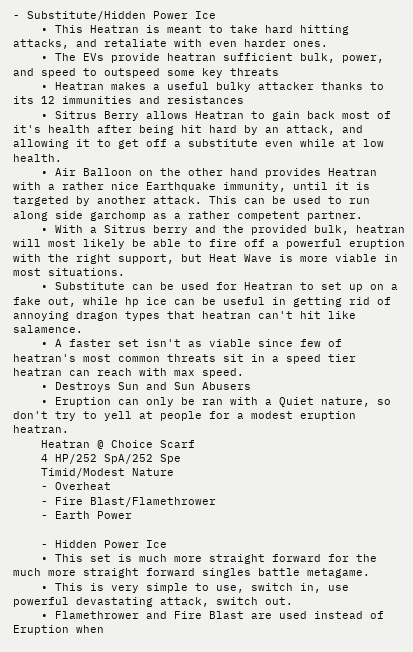- Substitute/Hidden Power Ice
    • This Heatran is meant to take hard hitting attacks, and retaliate with even harder ones.
    • The EVs provide heatran sufficient bulk, power, and speed to outspeed some key threats
    • Heatran makes a useful bulky attacker thanks to its 12 immunities and resistances
    • Sitrus Berry allows Heatran to gain back most of it's health after being hit hard by an attack, and allowing it to get off a substitute even while at low health.
    • Air Balloon on the other hand provides Heatran with a rather nice Earthquake immunity, until it is targeted by another attack. This can be used to run along side garchomp as a rather competent partner.
    • With a Sitrus berry and the provided bulk, heatran will most likely be able to fire off a powerful eruption with the right support, but Heat Wave is more viable in most situations.
    • Substitute can be used for Heatran to set up on a fake out, while hp ice can be useful in getting rid of annoying dragon types that heatran can't hit like salamence.
    • A faster set isn't as viable since few of heatran's most common threats sit in a speed tier heatran can reach with max speed.
    • Destroys Sun and Sun Abusers
    • Eruption can only be ran with a Quiet nature, so don't try to yell at people for a modest eruption heatran.
    Heatran @ Choice Scarf
    4 HP/252 SpA/252 Spe
    Timid/Modest Nature
    - Overheat
    - Fire Blast/Flamethrower
    - Earth Power

    - Hidden Power Ice
    • This set is much more straight forward for the much more straight forward singles battle metagame.
    • This is very simple to use, switch in, use powerful devastating attack, switch out.
    • Flamethrower and Fire Blast are used instead of Eruption when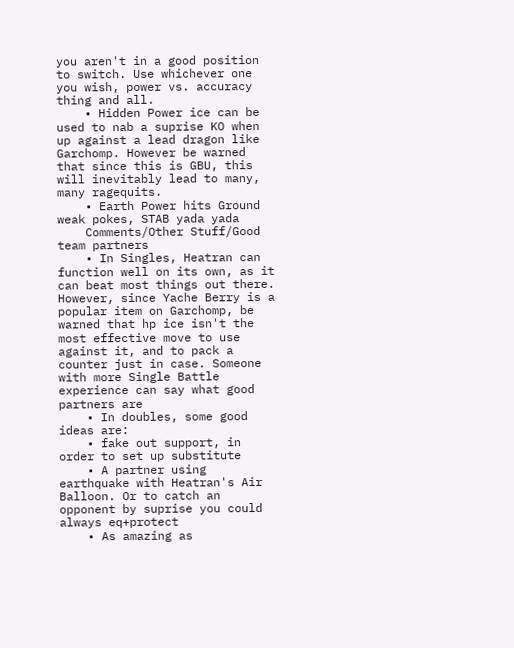you aren't in a good position to switch. Use whichever one you wish, power vs. accuracy thing and all.
    • Hidden Power ice can be used to nab a suprise KO when up against a lead dragon like Garchomp. However be warned that since this is GBU, this will inevitably lead to many, many ragequits.
    • Earth Power hits Ground weak pokes, STAB yada yada
    Comments/Other Stuff/Good team partners
    • In Singles, Heatran can function well on its own, as it can beat most things out there. However, since Yache Berry is a popular item on Garchomp, be warned that hp ice isn't the most effective move to use against it, and to pack a counter just in case. Someone with more Single Battle experience can say what good partners are
    • In doubles, some good ideas are:
    • fake out support, in order to set up substitute
    • A partner using earthquake with Heatran's Air Balloon. Or to catch an opponent by suprise you could always eq+protect
    • As amazing as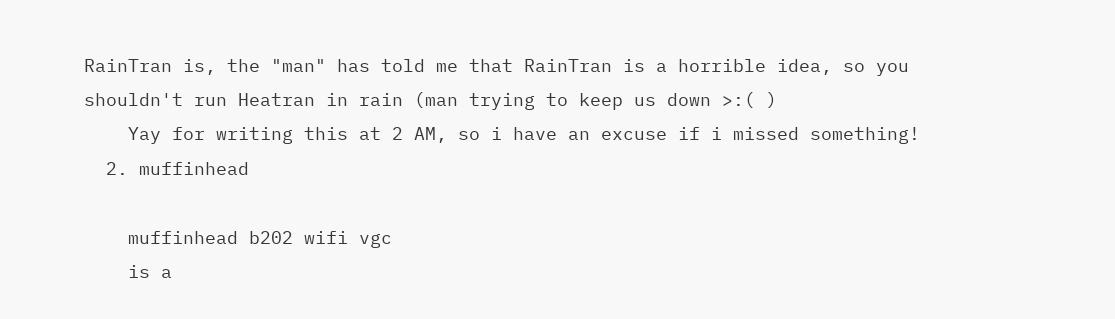RainTran is, the "man" has told me that RainTran is a horrible idea, so you shouldn't run Heatran in rain (man trying to keep us down >:( )
    Yay for writing this at 2 AM, so i have an excuse if i missed something!
  2. muffinhead

    muffinhead b202 wifi vgc
    is a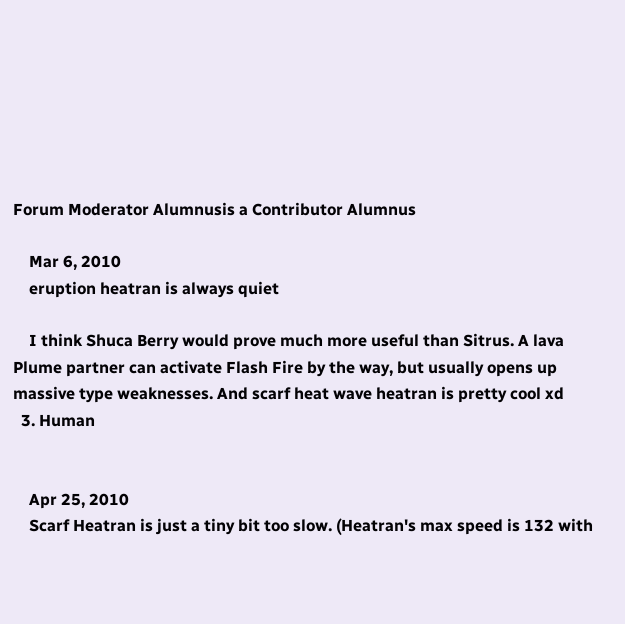Forum Moderator Alumnusis a Contributor Alumnus

    Mar 6, 2010
    eruption heatran is always quiet

    I think Shuca Berry would prove much more useful than Sitrus. A lava Plume partner can activate Flash Fire by the way, but usually opens up massive type weaknesses. And scarf heat wave heatran is pretty cool xd
  3. Human


    Apr 25, 2010
    Scarf Heatran is just a tiny bit too slow. (Heatran's max speed is 132 with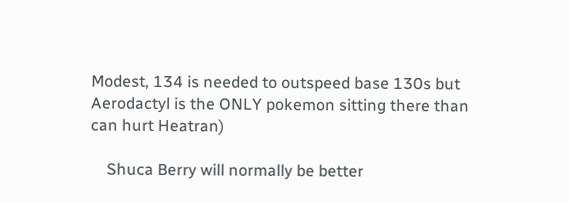Modest, 134 is needed to outspeed base 130s but Aerodactyl is the ONLY pokemon sitting there than can hurt Heatran)

    Shuca Berry will normally be better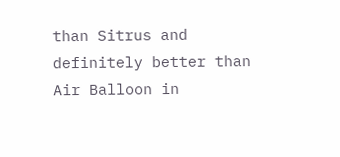than Sitrus and definitely better than Air Balloon in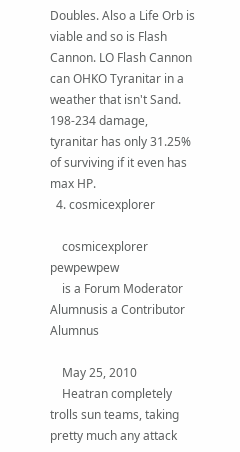Doubles. Also a Life Orb is viable and so is Flash Cannon. LO Flash Cannon can OHKO Tyranitar in a weather that isn't Sand. 198-234 damage, tyranitar has only 31.25% of surviving if it even has max HP.
  4. cosmicexplorer

    cosmicexplorer pewpewpew
    is a Forum Moderator Alumnusis a Contributor Alumnus

    May 25, 2010
    Heatran completely trolls sun teams, taking pretty much any attack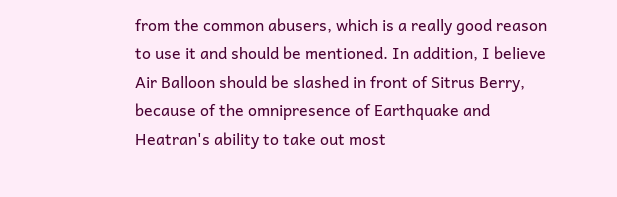from the common abusers, which is a really good reason to use it and should be mentioned. In addition, I believe Air Balloon should be slashed in front of Sitrus Berry, because of the omnipresence of Earthquake and Heatran's ability to take out most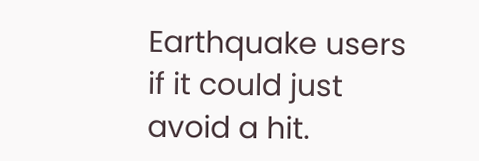Earthquake users if it could just avoid a hit.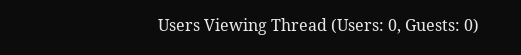Users Viewing Thread (Users: 0, Guests: 0)